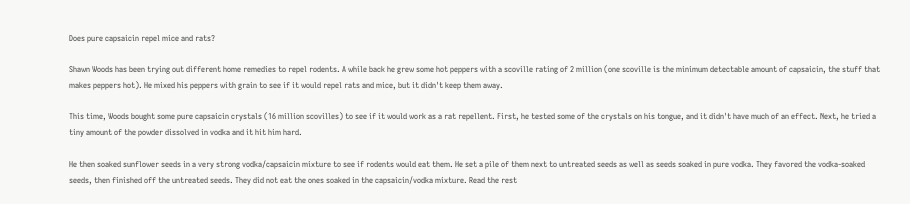Does pure capsaicin repel mice and rats?

Shawn Woods has been trying out different home remedies to repel rodents. A while back he grew some hot peppers with a scoville rating of 2 million (one scoville is the minimum detectable amount of capsaicin, the stuff that makes peppers hot). He mixed his peppers with grain to see if it would repel rats and mice, but it didn't keep them away.

This time, Woods bought some pure capsaicin crystals (16 million scovilles) to see if it would work as a rat repellent. First, he tested some of the crystals on his tongue, and it didn't have much of an effect. Next, he tried a tiny amount of the powder dissolved in vodka and it hit him hard.

He then soaked sunflower seeds in a very strong vodka/capsaicin mixture to see if rodents would eat them. He set a pile of them next to untreated seeds as well as seeds soaked in pure vodka. They favored the vodka-soaked seeds, then finished off the untreated seeds. They did not eat the ones soaked in the capsaicin/vodka mixture. Read the rest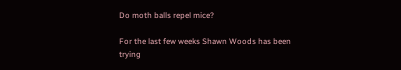Do moth balls repel mice?

For the last few weeks Shawn Woods has been trying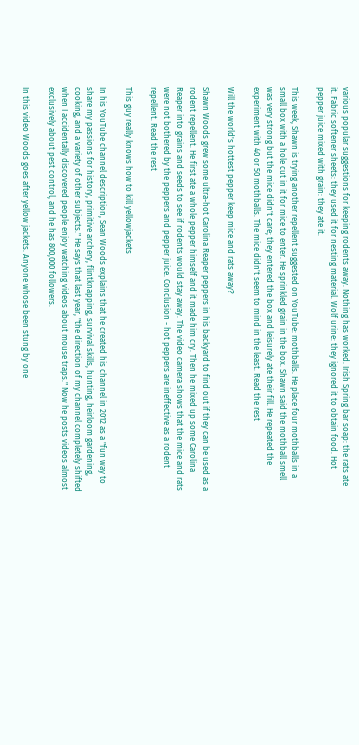various popular suggestions for keeping rodents away. Nothing has worked. Irish Spring bar soap: the rats ate it. Fabric softener sheets: they used it for nesting material. Wolf urine: they ignored it to obtain food. Hot pepper juice mixed with grain: they ate it.

This week, Shawn is trying another repellent suggested on YouTube: mothballs. He place four mothballs in a small box with a hole cut in it for mice to enter. He sprinkled grain in the box. Shawn said the mothball smell was very strong but the mice didn't care; they entered the box and leisurely ate their fill. He repeated the experiment with 40 or 50 mothballs. The mice didn't seem to mind in the least. Read the rest

Will the world's hottest pepper keep mice and rats away?

Shawn Woods grew some ultra-hot Carolina Reaper peppers in his backyard to find out if they can be used as a rodent repellent. He first ate a whole pepper himself and it made him cry. Then he mixed up some Carolina Reaper into grains and seeds to see if rodents would stay away. The video camera shows that the mice and rats were not bothered by the peppers and pepper juice. Conclusion - hot peppers are ineffective as a rodent repellent. Read the rest

This guy really knows how to kill yellowjackets

In his YouTube channel description, Sean Woods explains that he created his channel in 2012 as a "fun way to share my passions for history, primitive archery, flintknapping, survival skills, hunting, heirloom gardening, cooking, and a variety of other subjects." He says that last year, "the direction of my channel completely shifted when I accidentally discovered people enjoy watching videos about mouse traps." Now he posts videos almost exclusively about pest control, and he has 800,000 followers.

In this video Woods goes after yellow jackets. Anyone whose been stung by one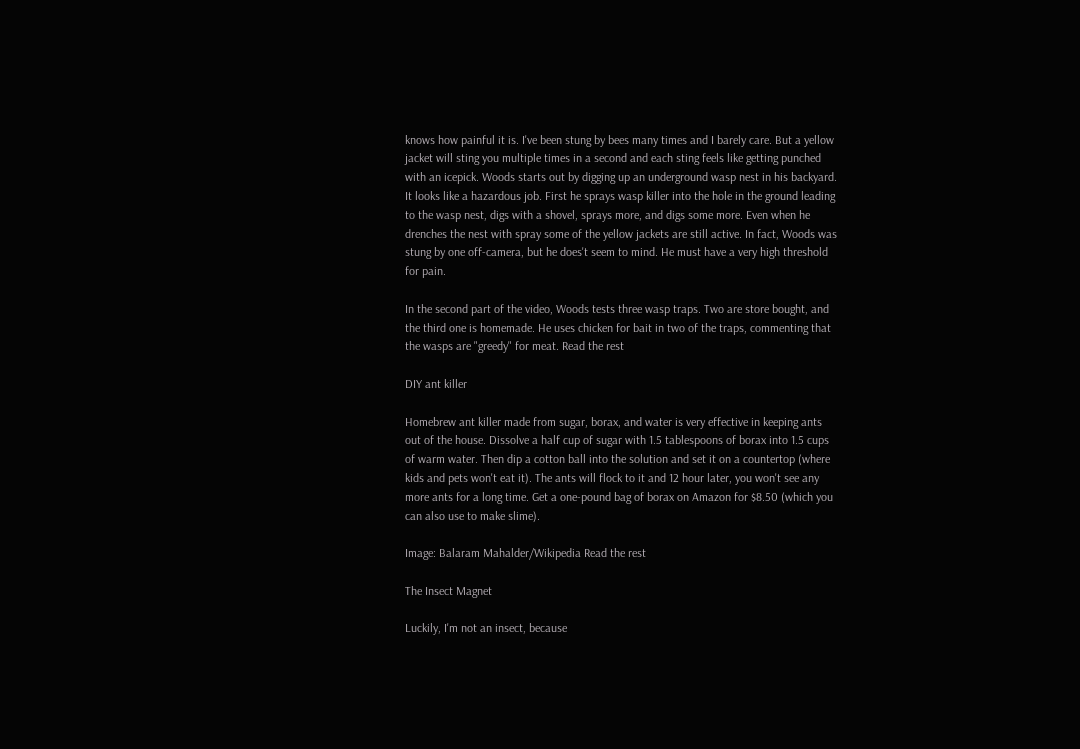knows how painful it is. I've been stung by bees many times and I barely care. But a yellow jacket will sting you multiple times in a second and each sting feels like getting punched with an icepick. Woods starts out by digging up an underground wasp nest in his backyard. It looks like a hazardous job. First he sprays wasp killer into the hole in the ground leading to the wasp nest, digs with a shovel, sprays more, and digs some more. Even when he drenches the nest with spray some of the yellow jackets are still active. In fact, Woods was stung by one off-camera, but he does't seem to mind. He must have a very high threshold for pain.

In the second part of the video, Woods tests three wasp traps. Two are store bought, and the third one is homemade. He uses chicken for bait in two of the traps, commenting that the wasps are "greedy" for meat. Read the rest

DIY ant killer

Homebrew ant killer made from sugar, borax, and water is very effective in keeping ants out of the house. Dissolve a half cup of sugar with 1.5 tablespoons of borax into 1.5 cups of warm water. Then dip a cotton ball into the solution and set it on a countertop (where kids and pets won't eat it). The ants will flock to it and 12 hour later, you won't see any more ants for a long time. Get a one-pound bag of borax on Amazon for $8.50 (which you can also use to make slime).

Image: Balaram Mahalder/Wikipedia Read the rest

The Insect Magnet

Luckily, I'm not an insect, because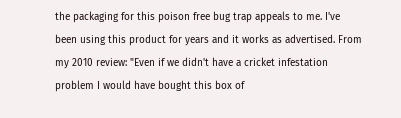the packaging for this poison free bug trap appeals to me. I've been using this product for years and it works as advertised. From my 2010 review: "Even if we didn't have a cricket infestation problem I would have bought this box of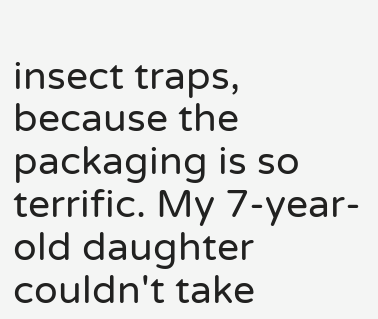insect traps, because the packaging is so terrific. My 7-year-old daughter couldn't take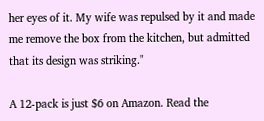her eyes of it. My wife was repulsed by it and made me remove the box from the kitchen, but admitted that its design was striking."

A 12-pack is just $6 on Amazon. Read the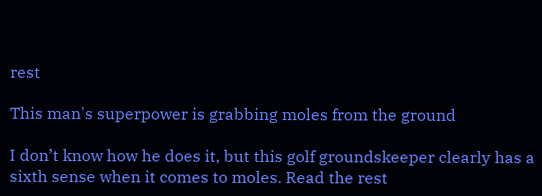rest

This man's superpower is grabbing moles from the ground

I don’t know how he does it, but this golf groundskeeper clearly has a sixth sense when it comes to moles. Read the rest